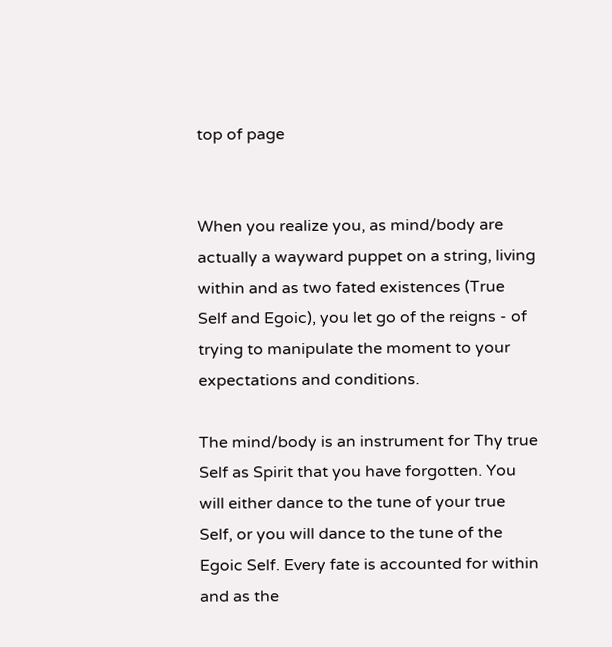top of page


When you realize you, as mind/body are actually a wayward puppet on a string, living within and as two fated existences (True Self and Egoic), you let go of the reigns - of trying to manipulate the moment to your expectations and conditions.

The mind/body is an instrument for Thy true Self as Spirit that you have forgotten. You will either dance to the tune of your true Self, or you will dance to the tune of the Egoic Self. Every fate is accounted for within and as the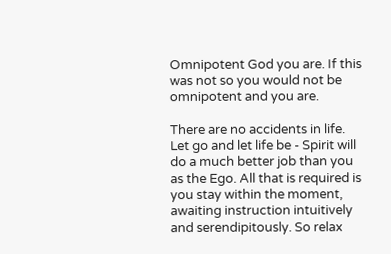Omnipotent God you are. If this was not so you would not be omnipotent and you are.

There are no accidents in life. Let go and let life be - Spirit will do a much better job than you as the Ego. All that is required is you stay within the moment, awaiting instruction intuitively and serendipitously. So relax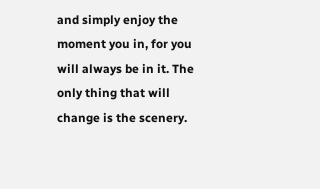and simply enjoy the moment you in, for you will always be in it. The only thing that will change is the scenery.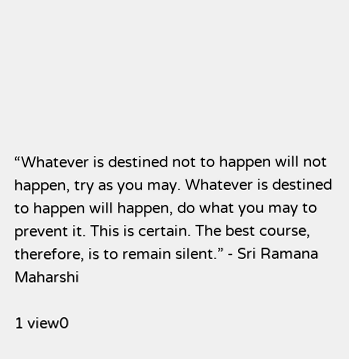“Whatever is destined not to happen will not happen, try as you may. Whatever is destined to happen will happen, do what you may to prevent it. This is certain. The best course, therefore, is to remain silent.” - Sri Ramana Maharshi

1 view0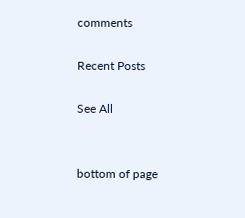comments

Recent Posts

See All


bottom of page